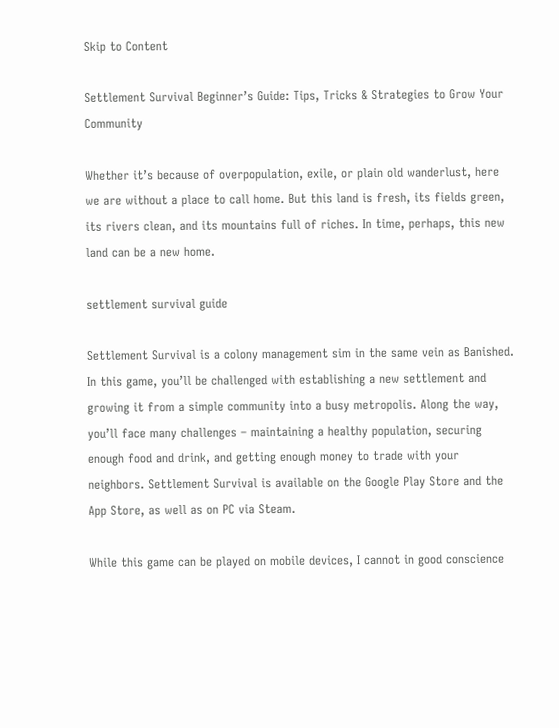Skip to Content

Settlement Survival Beginner’s Guide: Tips, Tricks & Strategies to Grow Your Community

Whether it’s because of overpopulation, exile, or plain old wanderlust, here we are without a place to call home. But this land is fresh, its fields green, its rivers clean, and its mountains full of riches. In time, perhaps, this new land can be a new home.

settlement survival guide

Settlement Survival is a colony management sim in the same vein as Banished. In this game, you’ll be challenged with establishing a new settlement and growing it from a simple community into a busy metropolis. Along the way, you’ll face many challenges – maintaining a healthy population, securing enough food and drink, and getting enough money to trade with your neighbors. Settlement Survival is available on the Google Play Store and the App Store, as well as on PC via Steam.

While this game can be played on mobile devices, I cannot in good conscience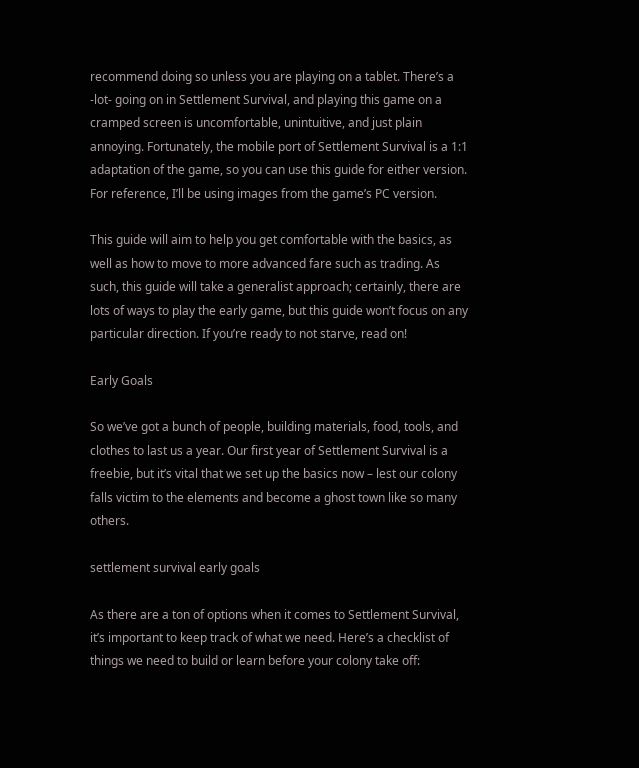recommend doing so unless you are playing on a tablet. There’s a -lot- going on in Settlement Survival, and playing this game on a cramped screen is uncomfortable, unintuitive, and just plain annoying. Fortunately, the mobile port of Settlement Survival is a 1:1 adaptation of the game, so you can use this guide for either version. For reference, I’ll be using images from the game’s PC version.

This guide will aim to help you get comfortable with the basics, as well as how to move to more advanced fare such as trading. As such, this guide will take a generalist approach; certainly, there are lots of ways to play the early game, but this guide won’t focus on any particular direction. If you’re ready to not starve, read on!

Early Goals

So we’ve got a bunch of people, building materials, food, tools, and clothes to last us a year. Our first year of Settlement Survival is a freebie, but it’s vital that we set up the basics now – lest our colony falls victim to the elements and become a ghost town like so many others.

settlement survival early goals

As there are a ton of options when it comes to Settlement Survival, it’s important to keep track of what we need. Here’s a checklist of things we need to build or learn before your colony take off: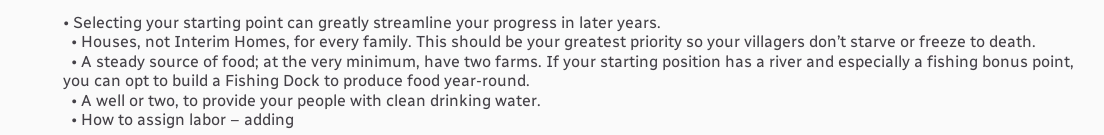• Selecting your starting point can greatly streamline your progress in later years.
  • Houses, not Interim Homes, for every family. This should be your greatest priority so your villagers don’t starve or freeze to death.
  • A steady source of food; at the very minimum, have two farms. If your starting position has a river and especially a fishing bonus point, you can opt to build a Fishing Dock to produce food year-round.
  • A well or two, to provide your people with clean drinking water.
  • How to assign labor – adding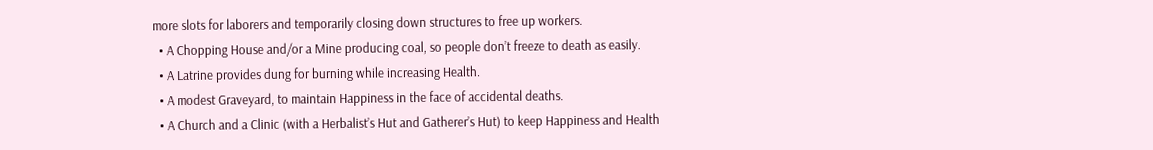more slots for laborers and temporarily closing down structures to free up workers.
  • A Chopping House and/or a Mine producing coal, so people don’t freeze to death as easily.
  • A Latrine provides dung for burning while increasing Health.
  • A modest Graveyard, to maintain Happiness in the face of accidental deaths.
  • A Church and a Clinic (with a Herbalist’s Hut and Gatherer’s Hut) to keep Happiness and Health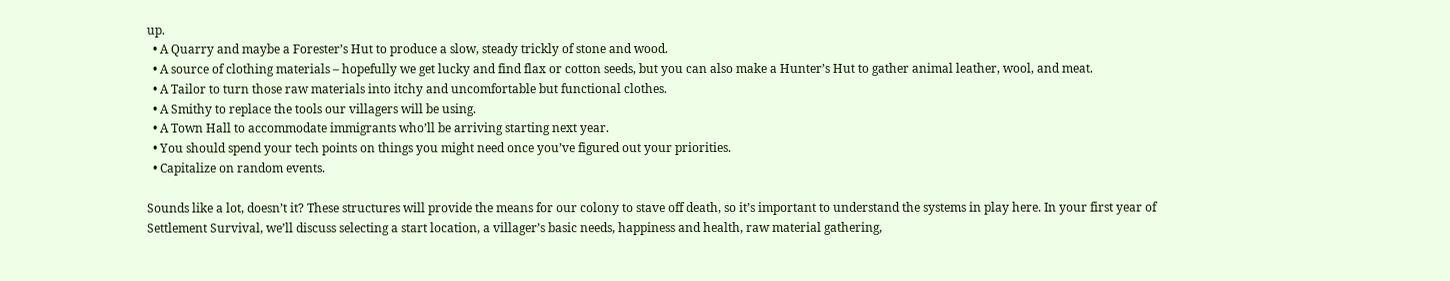up.
  • A Quarry and maybe a Forester’s Hut to produce a slow, steady trickly of stone and wood.
  • A source of clothing materials – hopefully we get lucky and find flax or cotton seeds, but you can also make a Hunter’s Hut to gather animal leather, wool, and meat.
  • A Tailor to turn those raw materials into itchy and uncomfortable but functional clothes.
  • A Smithy to replace the tools our villagers will be using.
  • A Town Hall to accommodate immigrants who’ll be arriving starting next year.
  • You should spend your tech points on things you might need once you’ve figured out your priorities.
  • Capitalize on random events.

Sounds like a lot, doesn’t it? These structures will provide the means for our colony to stave off death, so it’s important to understand the systems in play here. In your first year of Settlement Survival, we’ll discuss selecting a start location, a villager’s basic needs, happiness and health, raw material gathering,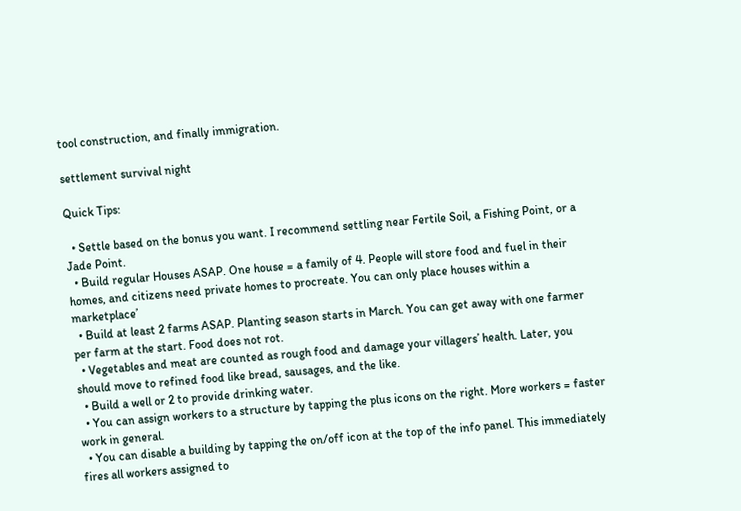tool construction, and finally immigration.

settlement survival night

Quick Tips:

  • Settle based on the bonus you want. I recommend settling near Fertile Soil, a Fishing Point, or a Jade Point.
  • Build regular Houses ASAP. One house = a family of 4. People will store food and fuel in their homes, and citizens need private homes to procreate. You can only place houses within a marketplace’
  • Build at least 2 farms ASAP. Planting season starts in March. You can get away with one farmer per farm at the start. Food does not rot.
  • Vegetables and meat are counted as rough food and damage your villagers’ health. Later, you should move to refined food like bread, sausages, and the like.
  • Build a well or 2 to provide drinking water.
  • You can assign workers to a structure by tapping the plus icons on the right. More workers = faster work in general.
  • You can disable a building by tapping the on/off icon at the top of the info panel. This immediately fires all workers assigned to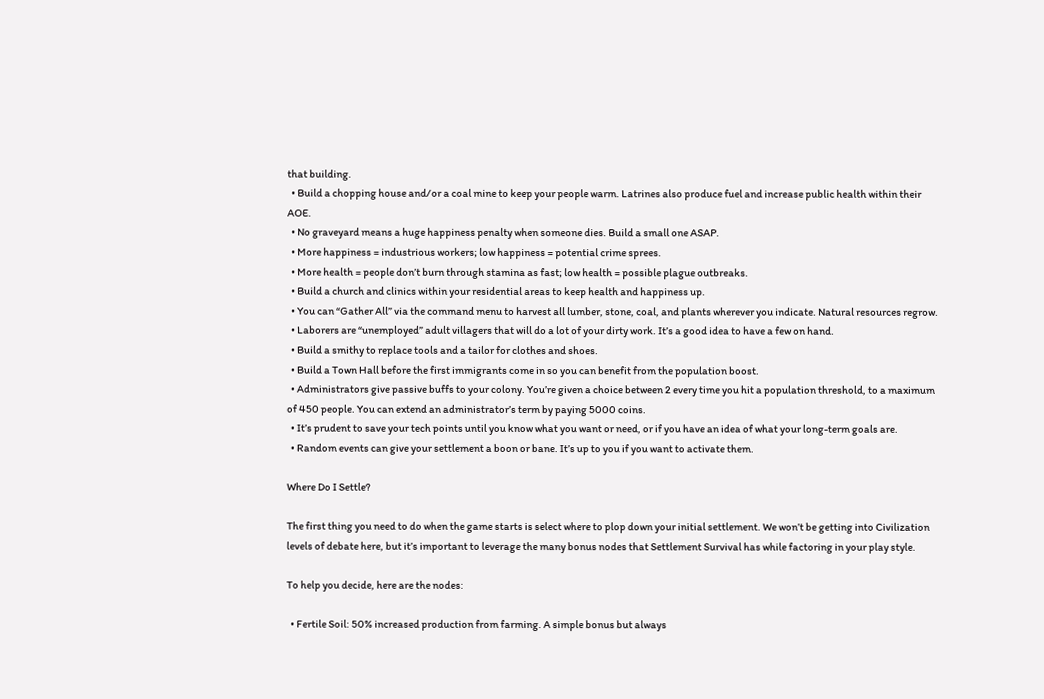that building.
  • Build a chopping house and/or a coal mine to keep your people warm. Latrines also produce fuel and increase public health within their AOE.
  • No graveyard means a huge happiness penalty when someone dies. Build a small one ASAP.
  • More happiness = industrious workers; low happiness = potential crime sprees.
  • More health = people don’t burn through stamina as fast; low health = possible plague outbreaks.
  • Build a church and clinics within your residential areas to keep health and happiness up.
  • You can “Gather All” via the command menu to harvest all lumber, stone, coal, and plants wherever you indicate. Natural resources regrow.
  • Laborers are “unemployed” adult villagers that will do a lot of your dirty work. It’s a good idea to have a few on hand.
  • Build a smithy to replace tools and a tailor for clothes and shoes.
  • Build a Town Hall before the first immigrants come in so you can benefit from the population boost.
  • Administrators give passive buffs to your colony. You’re given a choice between 2 every time you hit a population threshold, to a maximum of 450 people. You can extend an administrator’s term by paying 5000 coins.
  • It’s prudent to save your tech points until you know what you want or need, or if you have an idea of what your long-term goals are.
  • Random events can give your settlement a boon or bane. It’s up to you if you want to activate them.

Where Do I Settle?

The first thing you need to do when the game starts is select where to plop down your initial settlement. We won’t be getting into Civilization levels of debate here, but it’s important to leverage the many bonus nodes that Settlement Survival has while factoring in your play style.

To help you decide, here are the nodes:

  • Fertile Soil: 50% increased production from farming. A simple bonus but always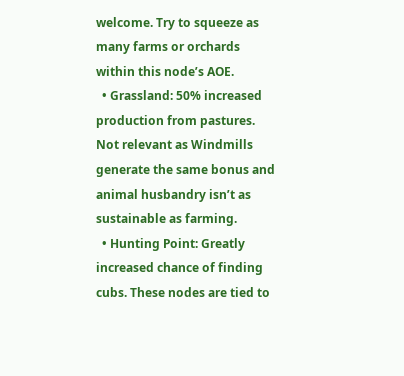welcome. Try to squeeze as many farms or orchards within this node’s AOE.
  • Grassland: 50% increased production from pastures. Not relevant as Windmills generate the same bonus and animal husbandry isn’t as sustainable as farming.
  • Hunting Point: Greatly increased chance of finding cubs. These nodes are tied to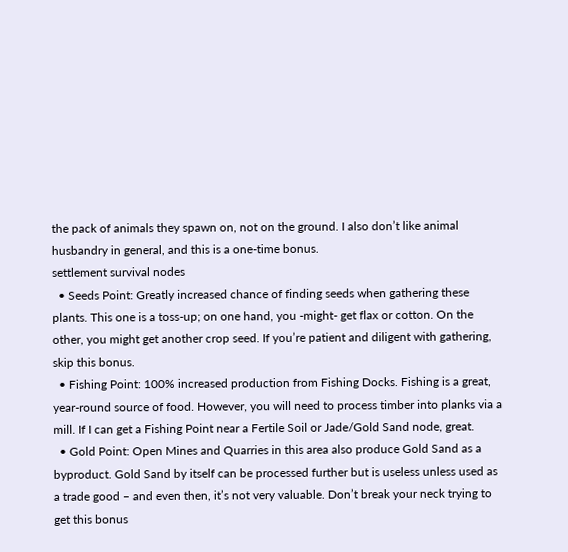the pack of animals they spawn on, not on the ground. I also don’t like animal husbandry in general, and this is a one-time bonus.
settlement survival nodes
  • Seeds Point: Greatly increased chance of finding seeds when gathering these plants. This one is a toss-up; on one hand, you -might- get flax or cotton. On the other, you might get another crop seed. If you’re patient and diligent with gathering, skip this bonus.
  • Fishing Point: 100% increased production from Fishing Docks. Fishing is a great, year-round source of food. However, you will need to process timber into planks via a mill. If I can get a Fishing Point near a Fertile Soil or Jade/Gold Sand node, great.
  • Gold Point: Open Mines and Quarries in this area also produce Gold Sand as a byproduct. Gold Sand by itself can be processed further but is useless unless used as a trade good – and even then, it’s not very valuable. Don’t break your neck trying to get this bonus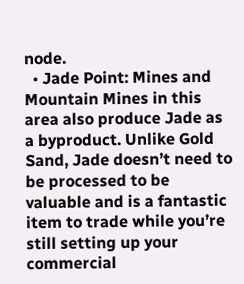node.
  • Jade Point: Mines and Mountain Mines in this area also produce Jade as a byproduct. Unlike Gold Sand, Jade doesn’t need to be processed to be valuable and is a fantastic item to trade while you’re still setting up your commercial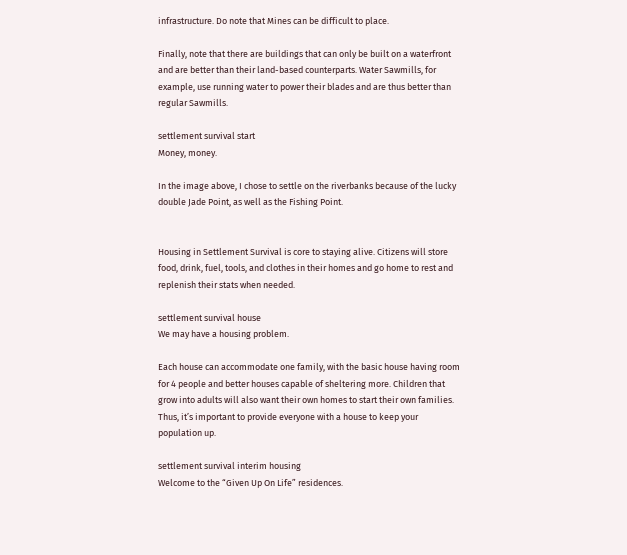infrastructure. Do note that Mines can be difficult to place.

Finally, note that there are buildings that can only be built on a waterfront and are better than their land-based counterparts. Water Sawmills, for example, use running water to power their blades and are thus better than regular Sawmills.

settlement survival start
Money, money.

In the image above, I chose to settle on the riverbanks because of the lucky double Jade Point, as well as the Fishing Point.


Housing in Settlement Survival is core to staying alive. Citizens will store food, drink, fuel, tools, and clothes in their homes and go home to rest and replenish their stats when needed.

settlement survival house
We may have a housing problem.

Each house can accommodate one family, with the basic house having room for 4 people and better houses capable of sheltering more. Children that grow into adults will also want their own homes to start their own families. Thus, it’s important to provide everyone with a house to keep your population up.

settlement survival interim housing
Welcome to the “Given Up On Life” residences.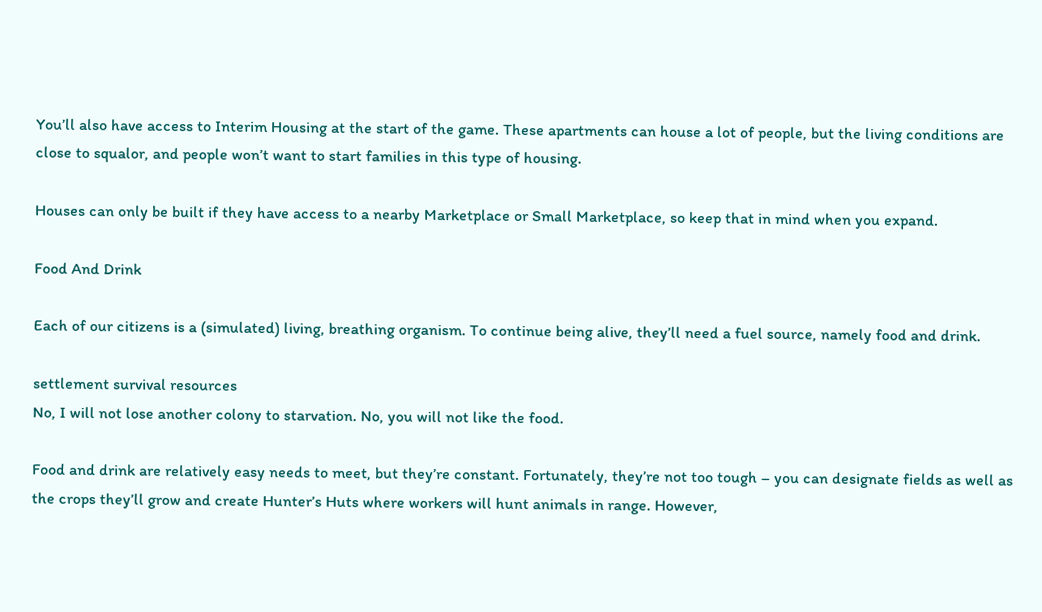You’ll also have access to Interim Housing at the start of the game. These apartments can house a lot of people, but the living conditions are close to squalor, and people won’t want to start families in this type of housing.

Houses can only be built if they have access to a nearby Marketplace or Small Marketplace, so keep that in mind when you expand.

Food And Drink

Each of our citizens is a (simulated) living, breathing organism. To continue being alive, they’ll need a fuel source, namely food and drink.

settlement survival resources
No, I will not lose another colony to starvation. No, you will not like the food.

Food and drink are relatively easy needs to meet, but they’re constant. Fortunately, they’re not too tough – you can designate fields as well as the crops they’ll grow and create Hunter’s Huts where workers will hunt animals in range. However,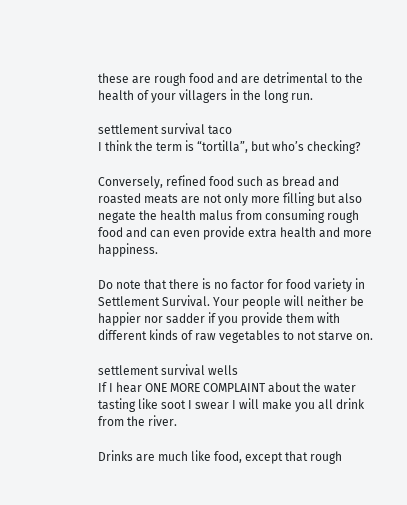these are rough food and are detrimental to the health of your villagers in the long run.

settlement survival taco
I think the term is “tortilla”, but who’s checking?

Conversely, refined food such as bread and roasted meats are not only more filling but also negate the health malus from consuming rough food and can even provide extra health and more happiness.

Do note that there is no factor for food variety in Settlement Survival. Your people will neither be happier nor sadder if you provide them with different kinds of raw vegetables to not starve on.

settlement survival wells
If I hear ONE MORE COMPLAINT about the water tasting like soot I swear I will make you all drink from the river.

Drinks are much like food, except that rough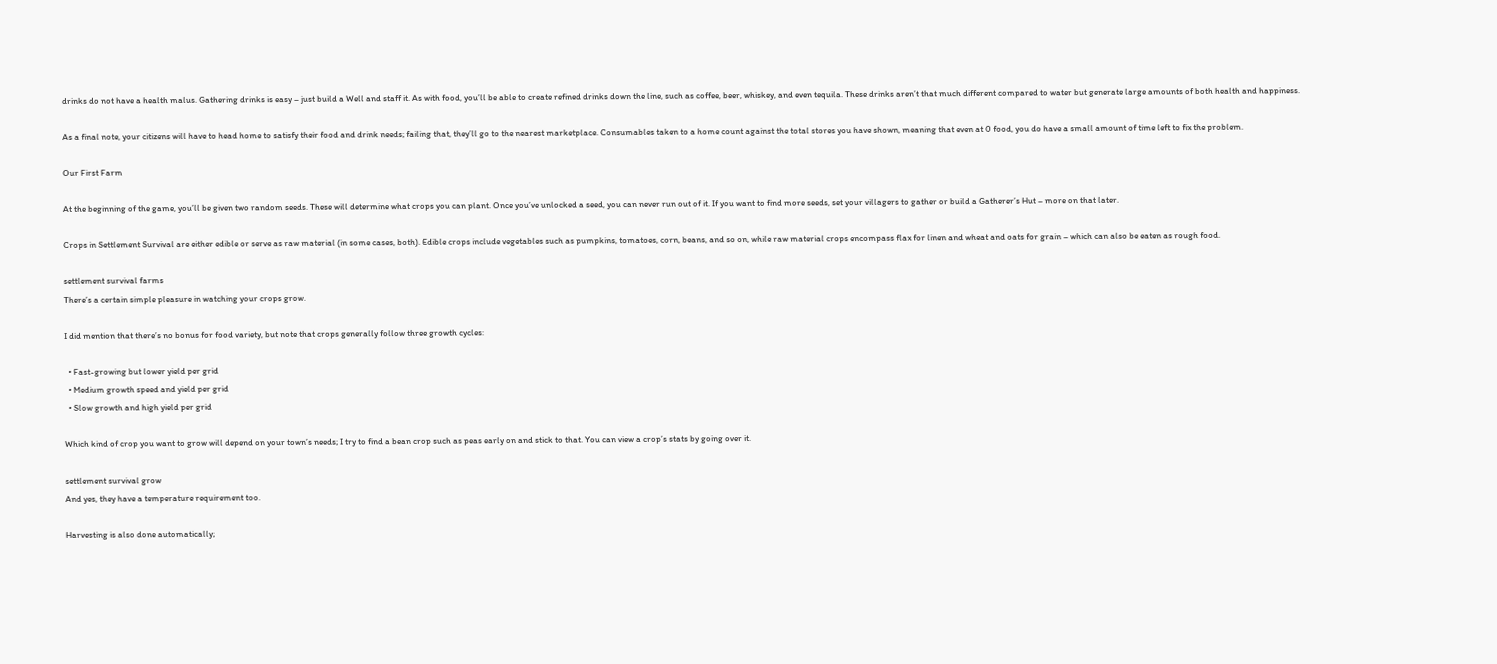drinks do not have a health malus. Gathering drinks is easy – just build a Well and staff it. As with food, you’ll be able to create refined drinks down the line, such as coffee, beer, whiskey, and even tequila. These drinks aren’t that much different compared to water but generate large amounts of both health and happiness.

As a final note, your citizens will have to head home to satisfy their food and drink needs; failing that, they’ll go to the nearest marketplace. Consumables taken to a home count against the total stores you have shown, meaning that even at 0 food, you do have a small amount of time left to fix the problem.

Our First Farm

At the beginning of the game, you’ll be given two random seeds. These will determine what crops you can plant. Once you’ve unlocked a seed, you can never run out of it. If you want to find more seeds, set your villagers to gather or build a Gatherer’s Hut – more on that later.

Crops in Settlement Survival are either edible or serve as raw material (in some cases, both). Edible crops include vegetables such as pumpkins, tomatoes, corn, beans, and so on, while raw material crops encompass flax for linen and wheat and oats for grain – which can also be eaten as rough food.

settlement survival farms
There’s a certain simple pleasure in watching your crops grow.

I did mention that there’s no bonus for food variety, but note that crops generally follow three growth cycles:

  • Fast-growing but lower yield per grid
  • Medium growth speed and yield per grid
  • Slow growth and high yield per grid

Which kind of crop you want to grow will depend on your town’s needs; I try to find a bean crop such as peas early on and stick to that. You can view a crop’s stats by going over it.

settlement survival grow
And yes, they have a temperature requirement too.

Harvesting is also done automatically;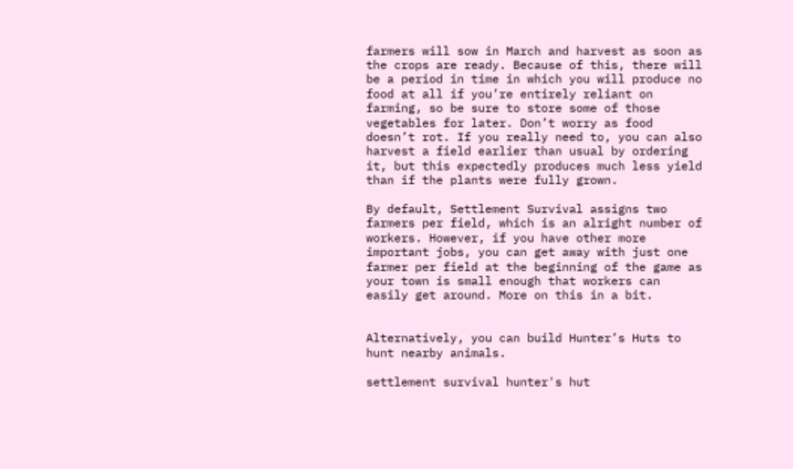farmers will sow in March and harvest as soon as the crops are ready. Because of this, there will be a period in time in which you will produce no food at all if you’re entirely reliant on farming, so be sure to store some of those vegetables for later. Don’t worry as food doesn’t rot. If you really need to, you can also harvest a field earlier than usual by ordering it, but this expectedly produces much less yield than if the plants were fully grown.

By default, Settlement Survival assigns two farmers per field, which is an alright number of workers. However, if you have other more important jobs, you can get away with just one farmer per field at the beginning of the game as your town is small enough that workers can easily get around. More on this in a bit.


Alternatively, you can build Hunter’s Huts to hunt nearby animals.

settlement survival hunter's hut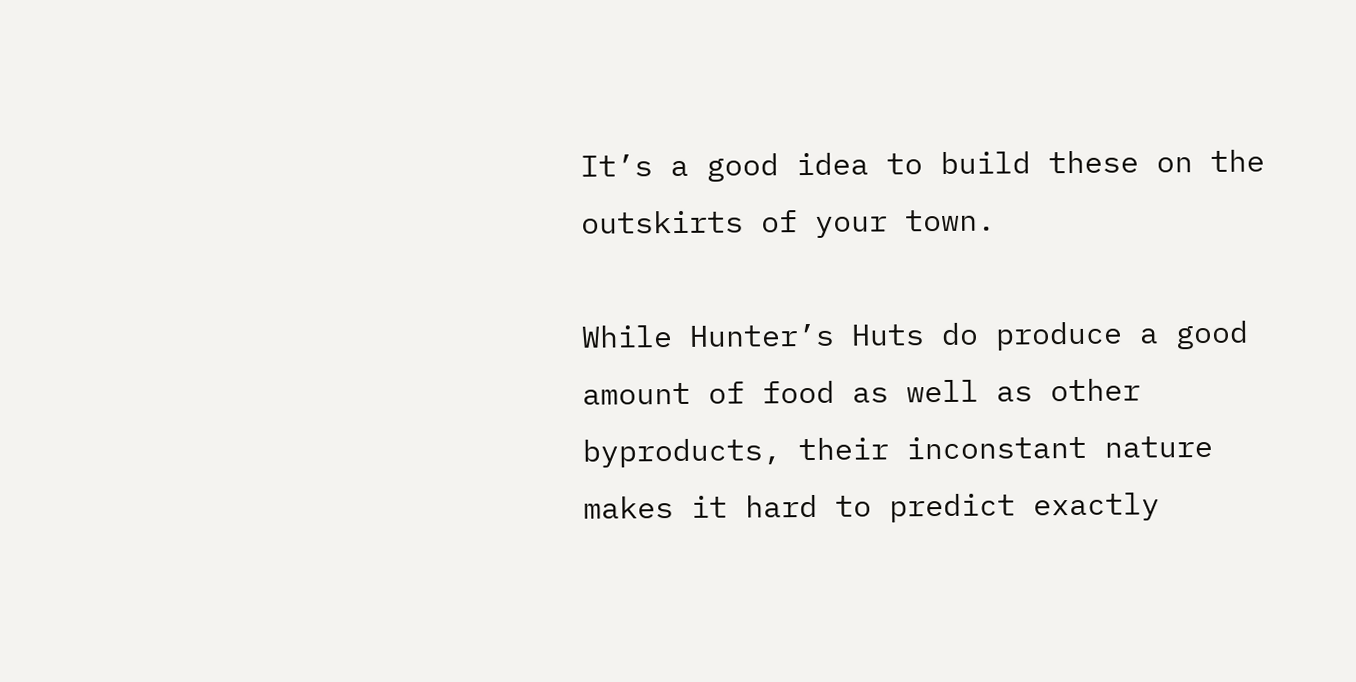It’s a good idea to build these on the outskirts of your town.

While Hunter’s Huts do produce a good amount of food as well as other byproducts, their inconstant nature makes it hard to predict exactly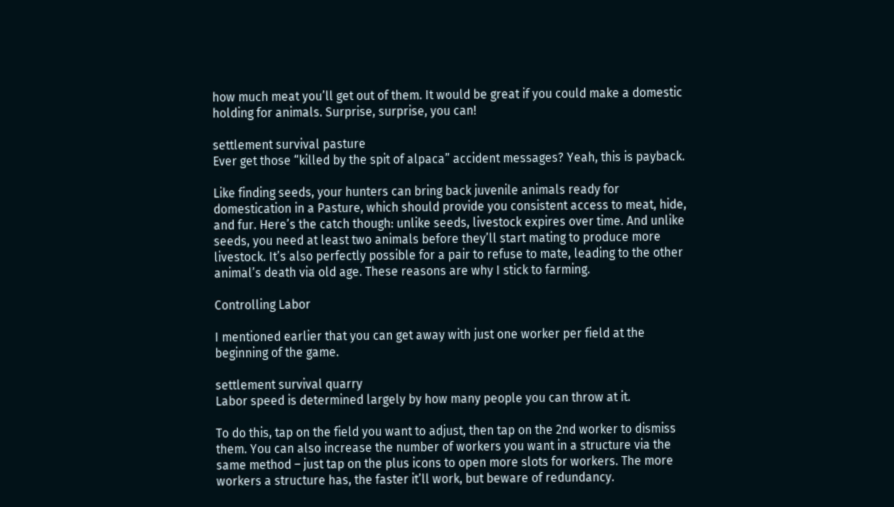how much meat you’ll get out of them. It would be great if you could make a domestic holding for animals. Surprise, surprise, you can!

settlement survival pasture
Ever get those “killed by the spit of alpaca” accident messages? Yeah, this is payback.

Like finding seeds, your hunters can bring back juvenile animals ready for domestication in a Pasture, which should provide you consistent access to meat, hide, and fur. Here’s the catch though: unlike seeds, livestock expires over time. And unlike seeds, you need at least two animals before they’ll start mating to produce more livestock. It’s also perfectly possible for a pair to refuse to mate, leading to the other animal’s death via old age. These reasons are why I stick to farming.

Controlling Labor

I mentioned earlier that you can get away with just one worker per field at the beginning of the game.

settlement survival quarry
Labor speed is determined largely by how many people you can throw at it.

To do this, tap on the field you want to adjust, then tap on the 2nd worker to dismiss them. You can also increase the number of workers you want in a structure via the same method – just tap on the plus icons to open more slots for workers. The more workers a structure has, the faster it’ll work, but beware of redundancy.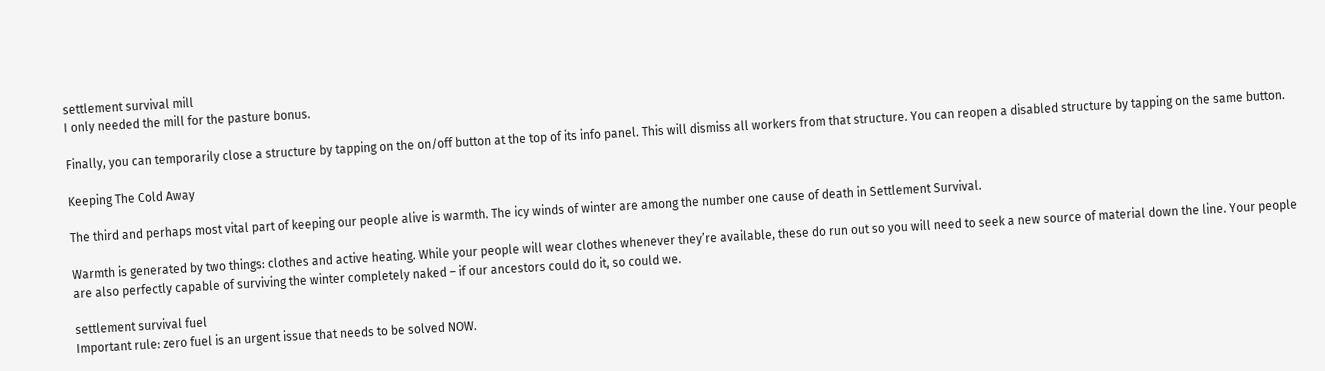settlement survival mill
I only needed the mill for the pasture bonus.

Finally, you can temporarily close a structure by tapping on the on/off button at the top of its info panel. This will dismiss all workers from that structure. You can reopen a disabled structure by tapping on the same button.

Keeping The Cold Away

The third and perhaps most vital part of keeping our people alive is warmth. The icy winds of winter are among the number one cause of death in Settlement Survival.

Warmth is generated by two things: clothes and active heating. While your people will wear clothes whenever they’re available, these do run out so you will need to seek a new source of material down the line. Your people are also perfectly capable of surviving the winter completely naked – if our ancestors could do it, so could we.

settlement survival fuel
Important rule: zero fuel is an urgent issue that needs to be solved NOW.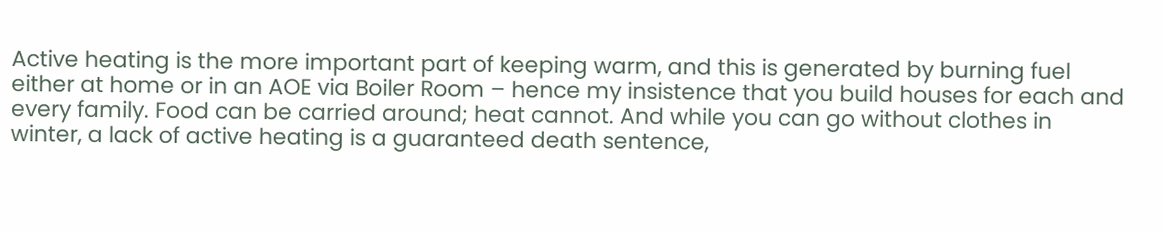Active heating is the more important part of keeping warm, and this is generated by burning fuel either at home or in an AOE via Boiler Room – hence my insistence that you build houses for each and every family. Food can be carried around; heat cannot. And while you can go without clothes in winter, a lack of active heating is a guaranteed death sentence,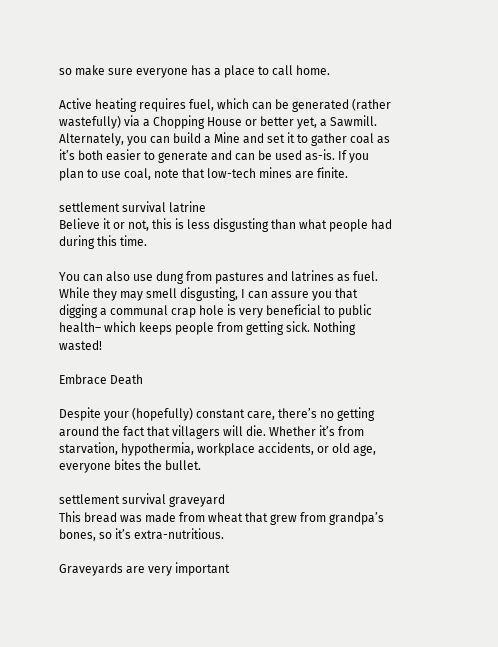so make sure everyone has a place to call home.

Active heating requires fuel, which can be generated (rather wastefully) via a Chopping House or better yet, a Sawmill. Alternately, you can build a Mine and set it to gather coal as it’s both easier to generate and can be used as-is. If you plan to use coal, note that low-tech mines are finite.

settlement survival latrine
Believe it or not, this is less disgusting than what people had during this time.

You can also use dung from pastures and latrines as fuel. While they may smell disgusting, I can assure you that digging a communal crap hole is very beneficial to public health– which keeps people from getting sick. Nothing wasted!

Embrace Death

Despite your (hopefully) constant care, there’s no getting around the fact that villagers will die. Whether it’s from starvation, hypothermia, workplace accidents, or old age, everyone bites the bullet.

settlement survival graveyard
This bread was made from wheat that grew from grandpa’s bones, so it’s extra-nutritious.

Graveyards are very important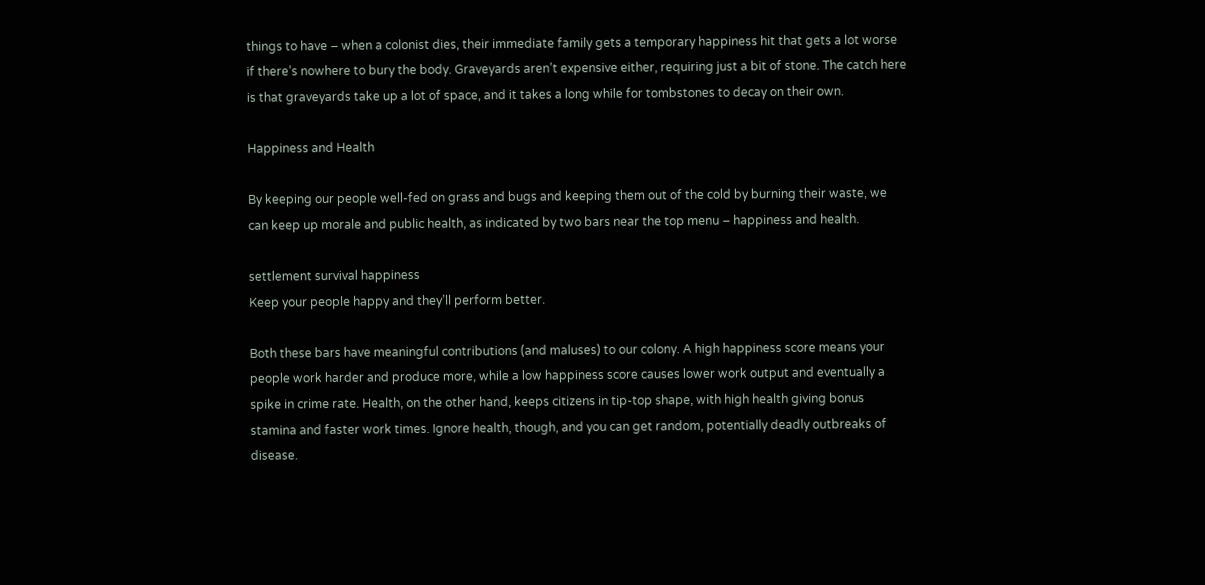things to have – when a colonist dies, their immediate family gets a temporary happiness hit that gets a lot worse if there’s nowhere to bury the body. Graveyards aren’t expensive either, requiring just a bit of stone. The catch here is that graveyards take up a lot of space, and it takes a long while for tombstones to decay on their own.

Happiness and Health

By keeping our people well-fed on grass and bugs and keeping them out of the cold by burning their waste, we can keep up morale and public health, as indicated by two bars near the top menu – happiness and health.

settlement survival happiness
Keep your people happy and they’ll perform better.

Both these bars have meaningful contributions (and maluses) to our colony. A high happiness score means your people work harder and produce more, while a low happiness score causes lower work output and eventually a spike in crime rate. Health, on the other hand, keeps citizens in tip-top shape, with high health giving bonus stamina and faster work times. Ignore health, though, and you can get random, potentially deadly outbreaks of disease.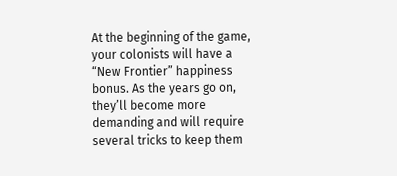At the beginning of the game, your colonists will have a “New Frontier” happiness bonus. As the years go on, they’ll become more demanding and will require several tricks to keep them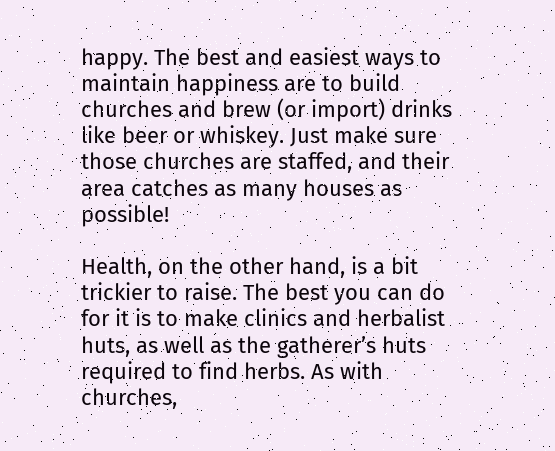happy. The best and easiest ways to maintain happiness are to build churches and brew (or import) drinks like beer or whiskey. Just make sure those churches are staffed, and their area catches as many houses as possible!

Health, on the other hand, is a bit trickier to raise. The best you can do for it is to make clinics and herbalist huts, as well as the gatherer’s huts required to find herbs. As with churches,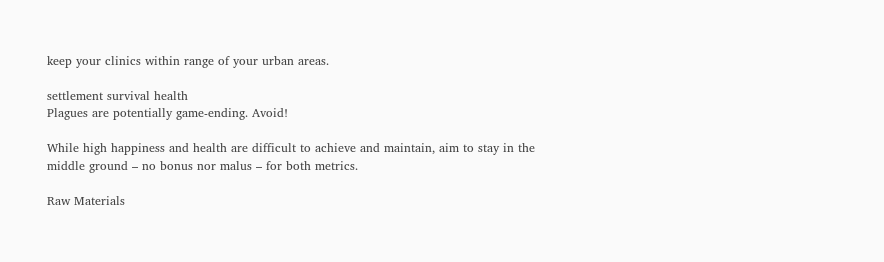keep your clinics within range of your urban areas.

settlement survival health
Plagues are potentially game-ending. Avoid!

While high happiness and health are difficult to achieve and maintain, aim to stay in the middle ground – no bonus nor malus – for both metrics.

Raw Materials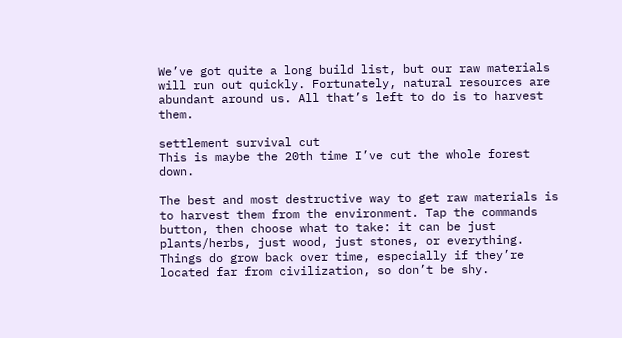We’ve got quite a long build list, but our raw materials will run out quickly. Fortunately, natural resources are abundant around us. All that’s left to do is to harvest them.

settlement survival cut
This is maybe the 20th time I’ve cut the whole forest down.

The best and most destructive way to get raw materials is to harvest them from the environment. Tap the commands button, then choose what to take: it can be just plants/herbs, just wood, just stones, or everything. Things do grow back over time, especially if they’re located far from civilization, so don’t be shy.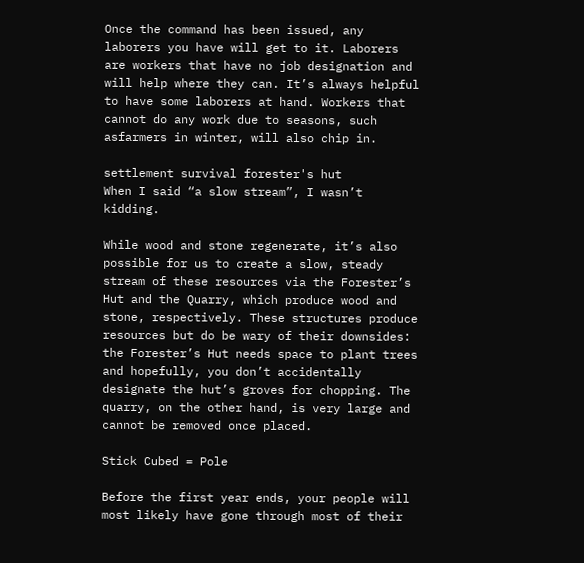Once the command has been issued, any laborers you have will get to it. Laborers are workers that have no job designation and will help where they can. It’s always helpful to have some laborers at hand. Workers that cannot do any work due to seasons, such asfarmers in winter, will also chip in.

settlement survival forester's hut
When I said “a slow stream”, I wasn’t kidding.

While wood and stone regenerate, it’s also possible for us to create a slow, steady stream of these resources via the Forester’s Hut and the Quarry, which produce wood and stone, respectively. These structures produce resources but do be wary of their downsides: the Forester’s Hut needs space to plant trees and hopefully, you don’t accidentally designate the hut’s groves for chopping. The quarry, on the other hand, is very large and cannot be removed once placed.

Stick Cubed = Pole

Before the first year ends, your people will most likely have gone through most of their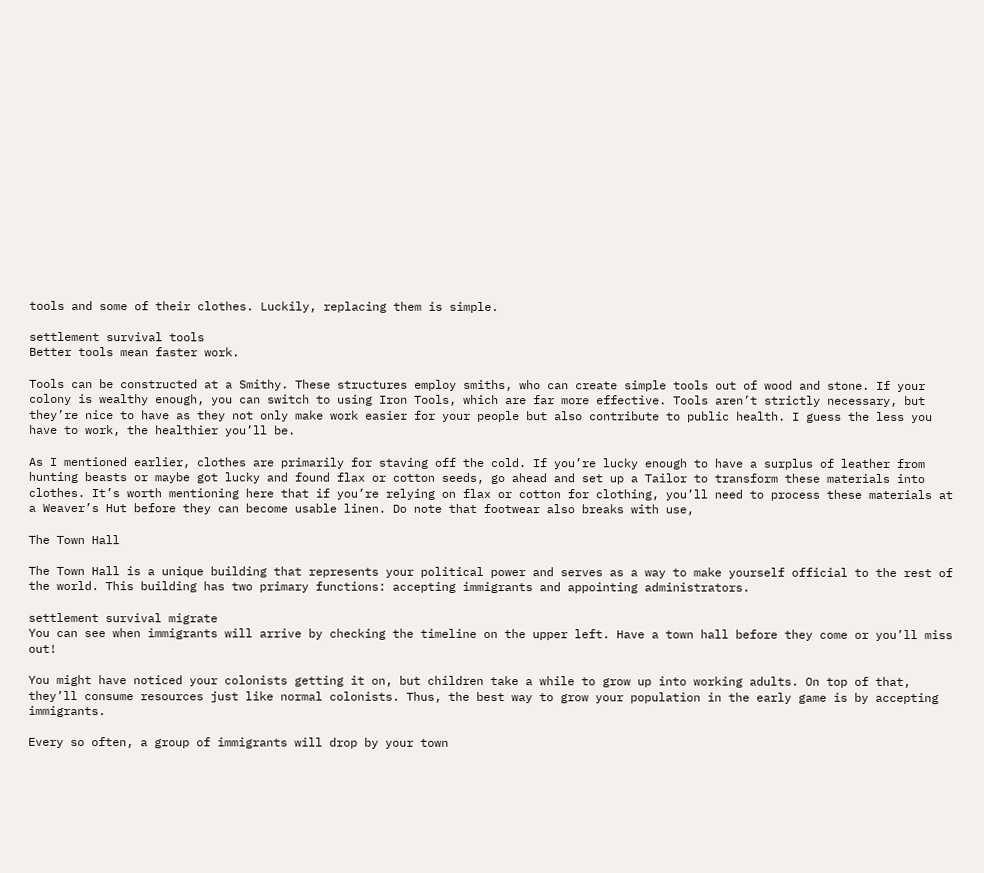tools and some of their clothes. Luckily, replacing them is simple.

settlement survival tools
Better tools mean faster work.

Tools can be constructed at a Smithy. These structures employ smiths, who can create simple tools out of wood and stone. If your colony is wealthy enough, you can switch to using Iron Tools, which are far more effective. Tools aren’t strictly necessary, but they’re nice to have as they not only make work easier for your people but also contribute to public health. I guess the less you have to work, the healthier you’ll be.

As I mentioned earlier, clothes are primarily for staving off the cold. If you’re lucky enough to have a surplus of leather from hunting beasts or maybe got lucky and found flax or cotton seeds, go ahead and set up a Tailor to transform these materials into clothes. It’s worth mentioning here that if you’re relying on flax or cotton for clothing, you’ll need to process these materials at a Weaver’s Hut before they can become usable linen. Do note that footwear also breaks with use,

The Town Hall

The Town Hall is a unique building that represents your political power and serves as a way to make yourself official to the rest of the world. This building has two primary functions: accepting immigrants and appointing administrators.

settlement survival migrate
You can see when immigrants will arrive by checking the timeline on the upper left. Have a town hall before they come or you’ll miss out!

You might have noticed your colonists getting it on, but children take a while to grow up into working adults. On top of that, they’ll consume resources just like normal colonists. Thus, the best way to grow your population in the early game is by accepting immigrants.

Every so often, a group of immigrants will drop by your town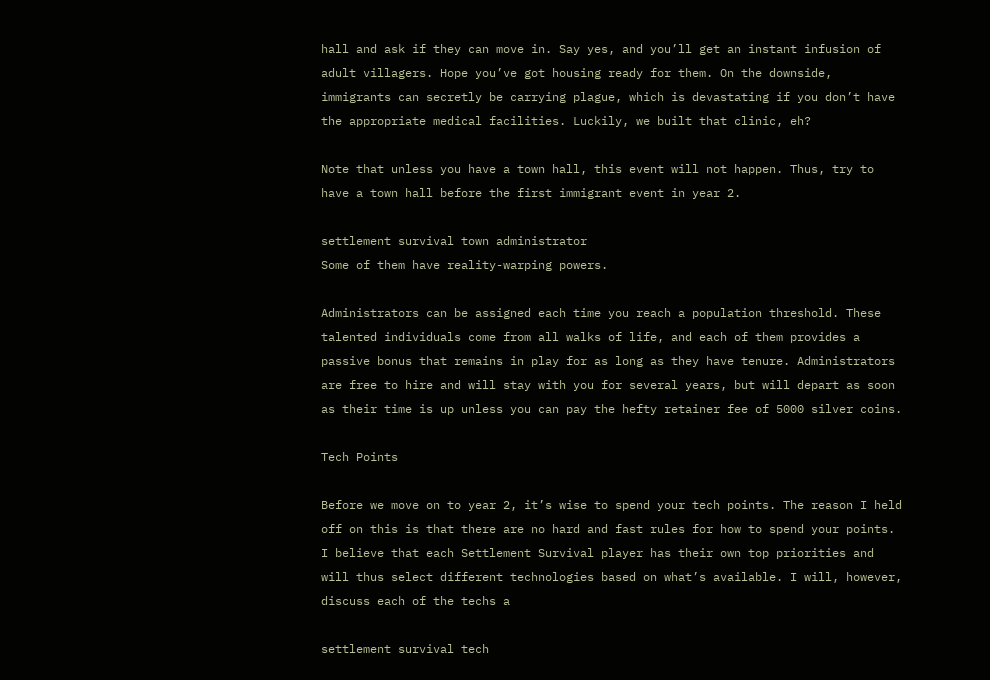hall and ask if they can move in. Say yes, and you’ll get an instant infusion of adult villagers. Hope you’ve got housing ready for them. On the downside, immigrants can secretly be carrying plague, which is devastating if you don’t have the appropriate medical facilities. Luckily, we built that clinic, eh?

Note that unless you have a town hall, this event will not happen. Thus, try to have a town hall before the first immigrant event in year 2.

settlement survival town administrator
Some of them have reality-warping powers.

Administrators can be assigned each time you reach a population threshold. These talented individuals come from all walks of life, and each of them provides a passive bonus that remains in play for as long as they have tenure. Administrators are free to hire and will stay with you for several years, but will depart as soon as their time is up unless you can pay the hefty retainer fee of 5000 silver coins.

Tech Points

Before we move on to year 2, it’s wise to spend your tech points. The reason I held off on this is that there are no hard and fast rules for how to spend your points. I believe that each Settlement Survival player has their own top priorities and will thus select different technologies based on what’s available. I will, however, discuss each of the techs a

settlement survival tech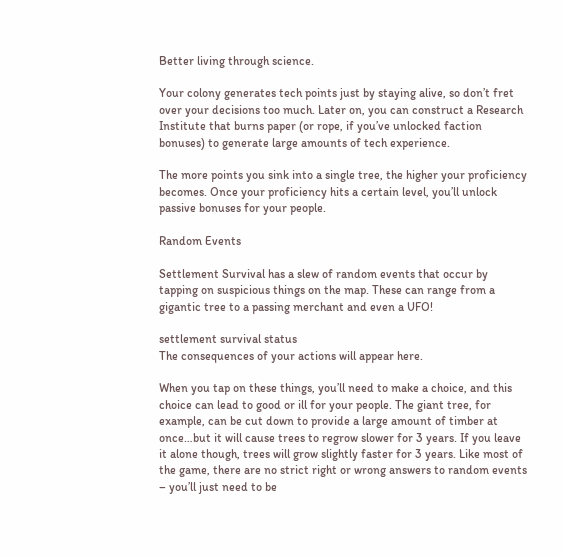Better living through science.

Your colony generates tech points just by staying alive, so don’t fret over your decisions too much. Later on, you can construct a Research Institute that burns paper (or rope, if you’ve unlocked faction bonuses) to generate large amounts of tech experience.

The more points you sink into a single tree, the higher your proficiency becomes. Once your proficiency hits a certain level, you’ll unlock passive bonuses for your people.

Random Events

Settlement Survival has a slew of random events that occur by tapping on suspicious things on the map. These can range from a gigantic tree to a passing merchant and even a UFO!

settlement survival status
The consequences of your actions will appear here.

When you tap on these things, you’ll need to make a choice, and this choice can lead to good or ill for your people. The giant tree, for example, can be cut down to provide a large amount of timber at once…but it will cause trees to regrow slower for 3 years. If you leave it alone though, trees will grow slightly faster for 3 years. Like most of the game, there are no strict right or wrong answers to random events – you’ll just need to be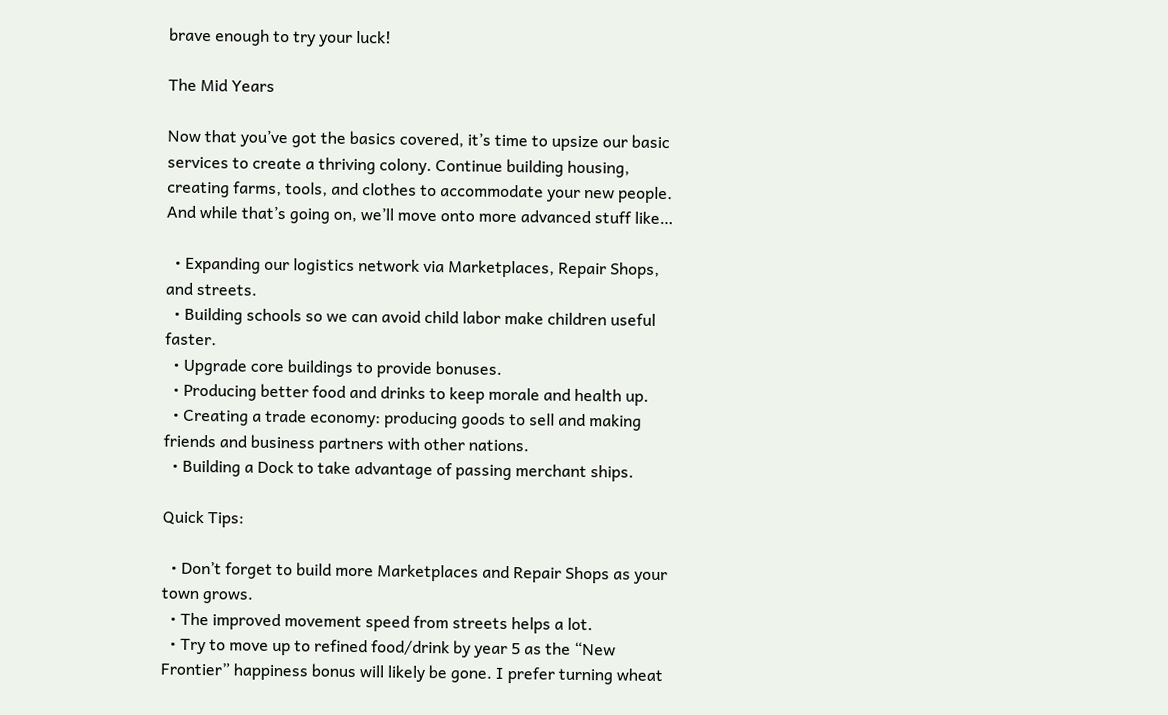brave enough to try your luck!

The Mid Years

Now that you’ve got the basics covered, it’s time to upsize our basic services to create a thriving colony. Continue building housing, creating farms, tools, and clothes to accommodate your new people. And while that’s going on, we’ll move onto more advanced stuff like…

  • Expanding our logistics network via Marketplaces, Repair Shops, and streets.
  • Building schools so we can avoid child labor make children useful faster.
  • Upgrade core buildings to provide bonuses.
  • Producing better food and drinks to keep morale and health up.
  • Creating a trade economy: producing goods to sell and making friends and business partners with other nations.
  • Building a Dock to take advantage of passing merchant ships.

Quick Tips:

  • Don’t forget to build more Marketplaces and Repair Shops as your town grows.
  • The improved movement speed from streets helps a lot.
  • Try to move up to refined food/drink by year 5 as the “New Frontier” happiness bonus will likely be gone. I prefer turning wheat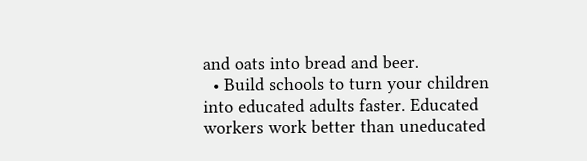and oats into bread and beer.
  • Build schools to turn your children into educated adults faster. Educated workers work better than uneducated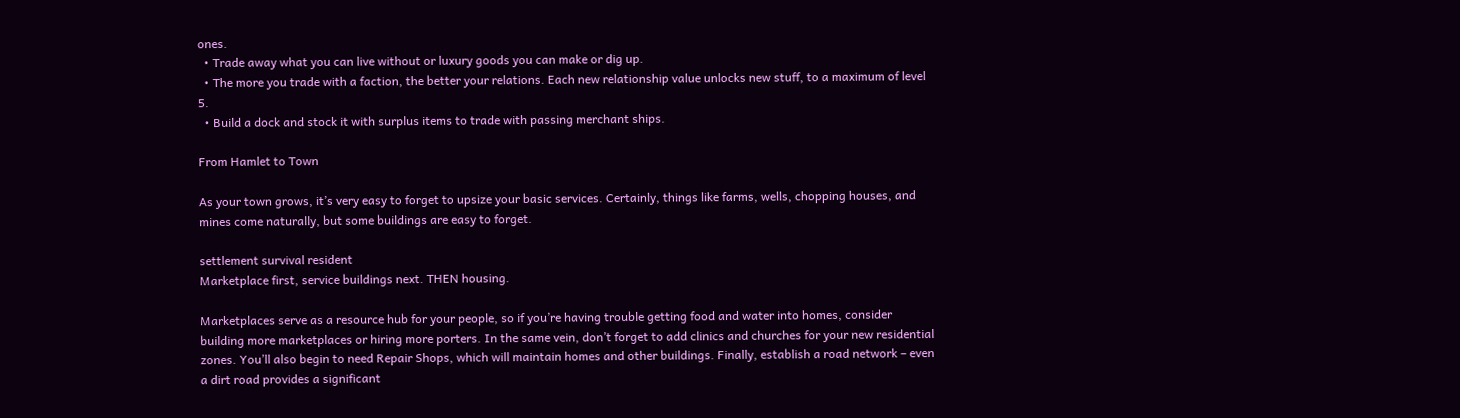ones.
  • Trade away what you can live without or luxury goods you can make or dig up.
  • The more you trade with a faction, the better your relations. Each new relationship value unlocks new stuff, to a maximum of level 5.
  • Build a dock and stock it with surplus items to trade with passing merchant ships.

From Hamlet to Town

As your town grows, it’s very easy to forget to upsize your basic services. Certainly, things like farms, wells, chopping houses, and mines come naturally, but some buildings are easy to forget.

settlement survival resident
Marketplace first, service buildings next. THEN housing.

Marketplaces serve as a resource hub for your people, so if you’re having trouble getting food and water into homes, consider building more marketplaces or hiring more porters. In the same vein, don’t forget to add clinics and churches for your new residential zones. You’ll also begin to need Repair Shops, which will maintain homes and other buildings. Finally, establish a road network – even a dirt road provides a significant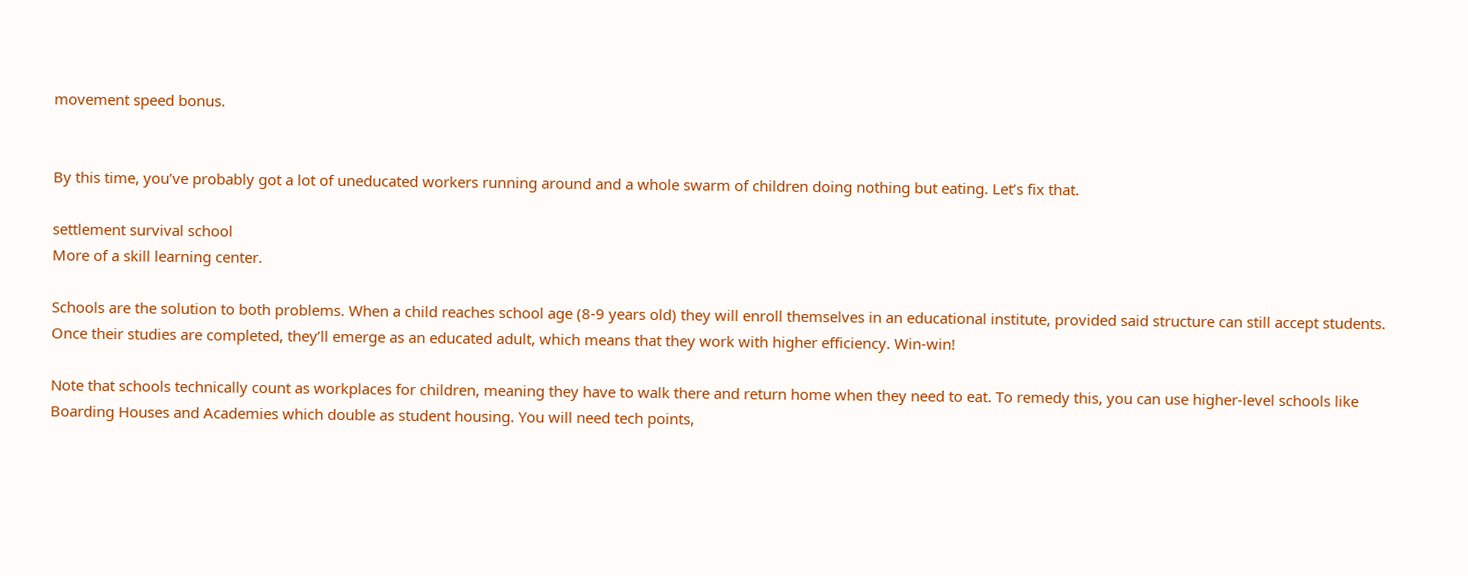movement speed bonus.


By this time, you’ve probably got a lot of uneducated workers running around and a whole swarm of children doing nothing but eating. Let’s fix that.

settlement survival school
More of a skill learning center.

Schools are the solution to both problems. When a child reaches school age (8-9 years old) they will enroll themselves in an educational institute, provided said structure can still accept students. Once their studies are completed, they’ll emerge as an educated adult, which means that they work with higher efficiency. Win-win!

Note that schools technically count as workplaces for children, meaning they have to walk there and return home when they need to eat. To remedy this, you can use higher-level schools like Boarding Houses and Academies which double as student housing. You will need tech points,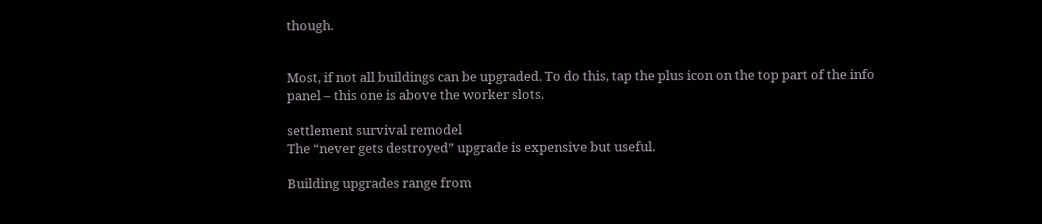though.


Most, if not all buildings can be upgraded. To do this, tap the plus icon on the top part of the info panel – this one is above the worker slots.

settlement survival remodel
The “never gets destroyed” upgrade is expensive but useful.

Building upgrades range from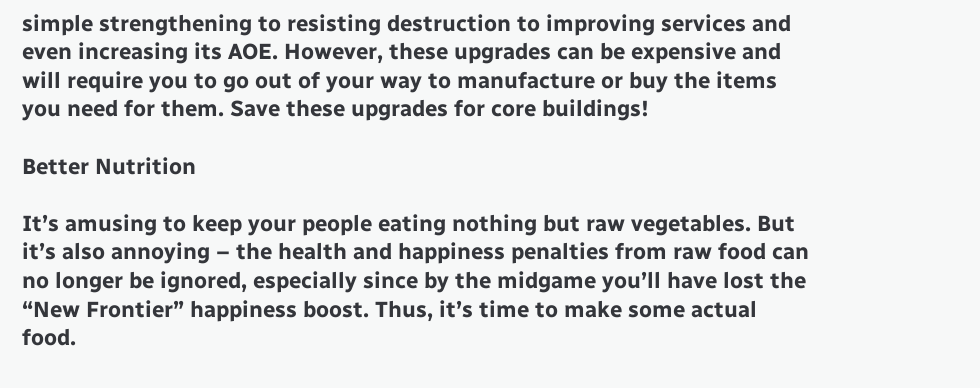simple strengthening to resisting destruction to improving services and even increasing its AOE. However, these upgrades can be expensive and will require you to go out of your way to manufacture or buy the items you need for them. Save these upgrades for core buildings!

Better Nutrition

It’s amusing to keep your people eating nothing but raw vegetables. But it’s also annoying – the health and happiness penalties from raw food can no longer be ignored, especially since by the midgame you’ll have lost the “New Frontier” happiness boost. Thus, it’s time to make some actual food.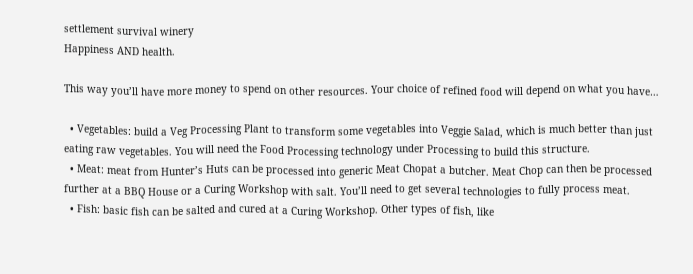settlement survival winery
Happiness AND health.

This way you’ll have more money to spend on other resources. Your choice of refined food will depend on what you have…

  • Vegetables: build a Veg Processing Plant to transform some vegetables into Veggie Salad, which is much better than just eating raw vegetables. You will need the Food Processing technology under Processing to build this structure.
  • Meat: meat from Hunter’s Huts can be processed into generic Meat Chopat a butcher. Meat Chop can then be processed further at a BBQ House or a Curing Workshop with salt. You’ll need to get several technologies to fully process meat.
  • Fish: basic fish can be salted and cured at a Curing Workshop. Other types of fish, like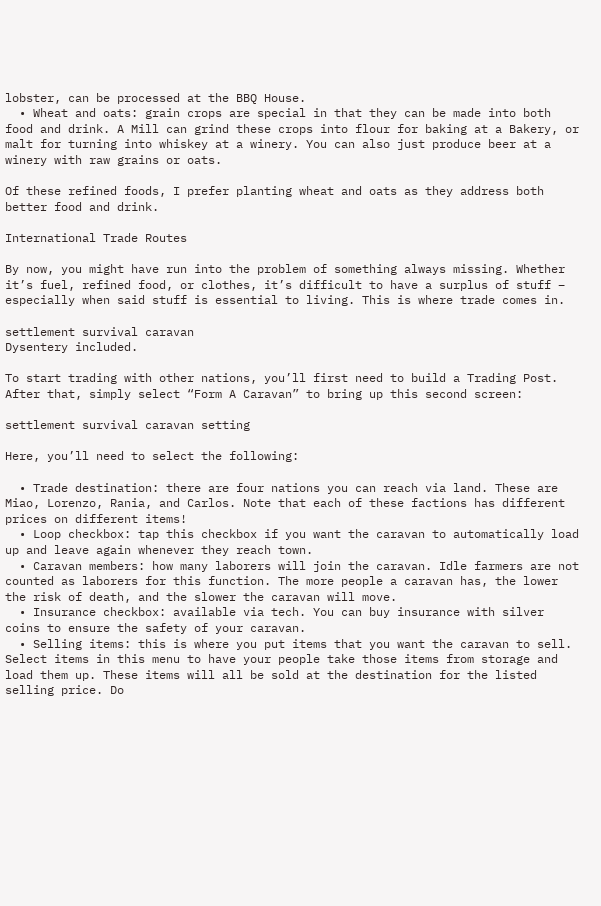lobster, can be processed at the BBQ House.
  • Wheat and oats: grain crops are special in that they can be made into both food and drink. A Mill can grind these crops into flour for baking at a Bakery, or malt for turning into whiskey at a winery. You can also just produce beer at a winery with raw grains or oats.

Of these refined foods, I prefer planting wheat and oats as they address both better food and drink.

International Trade Routes

By now, you might have run into the problem of something always missing. Whether it’s fuel, refined food, or clothes, it’s difficult to have a surplus of stuff – especially when said stuff is essential to living. This is where trade comes in.

settlement survival caravan
Dysentery included.

To start trading with other nations, you’ll first need to build a Trading Post. After that, simply select “Form A Caravan” to bring up this second screen:

settlement survival caravan setting

Here, you’ll need to select the following:

  • Trade destination: there are four nations you can reach via land. These are Miao, Lorenzo, Rania, and Carlos. Note that each of these factions has different prices on different items!
  • Loop checkbox: tap this checkbox if you want the caravan to automatically load up and leave again whenever they reach town.
  • Caravan members: how many laborers will join the caravan. Idle farmers are not counted as laborers for this function. The more people a caravan has, the lower the risk of death, and the slower the caravan will move.
  • Insurance checkbox: available via tech. You can buy insurance with silver coins to ensure the safety of your caravan.
  • Selling items: this is where you put items that you want the caravan to sell. Select items in this menu to have your people take those items from storage and load them up. These items will all be sold at the destination for the listed selling price. Do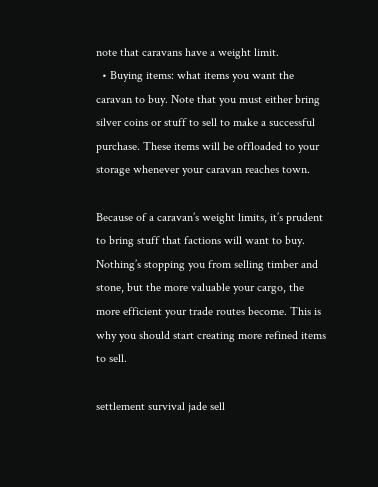note that caravans have a weight limit.
  • Buying items: what items you want the caravan to buy. Note that you must either bring silver coins or stuff to sell to make a successful purchase. These items will be offloaded to your storage whenever your caravan reaches town.

Because of a caravan’s weight limits, it’s prudent to bring stuff that factions will want to buy. Nothing’s stopping you from selling timber and stone, but the more valuable your cargo, the more efficient your trade routes become. This is why you should start creating more refined items to sell.

settlement survival jade sell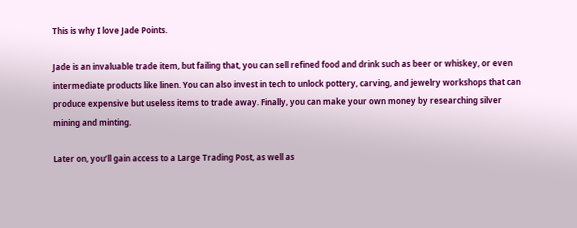This is why I love Jade Points.

Jade is an invaluable trade item, but failing that, you can sell refined food and drink such as beer or whiskey, or even intermediate products like linen. You can also invest in tech to unlock pottery, carving, and jewelry workshops that can produce expensive but useless items to trade away. Finally, you can make your own money by researching silver mining and minting.

Later on, you’ll gain access to a Large Trading Post, as well as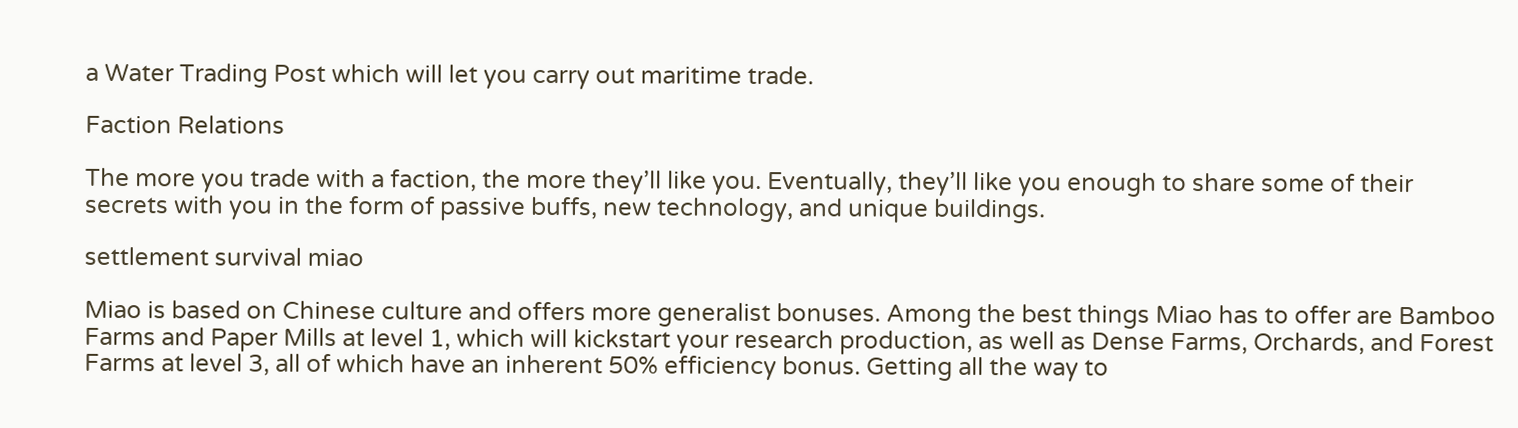a Water Trading Post which will let you carry out maritime trade.

Faction Relations

The more you trade with a faction, the more they’ll like you. Eventually, they’ll like you enough to share some of their secrets with you in the form of passive buffs, new technology, and unique buildings.

settlement survival miao

Miao is based on Chinese culture and offers more generalist bonuses. Among the best things Miao has to offer are Bamboo Farms and Paper Mills at level 1, which will kickstart your research production, as well as Dense Farms, Orchards, and Forest Farms at level 3, all of which have an inherent 50% efficiency bonus. Getting all the way to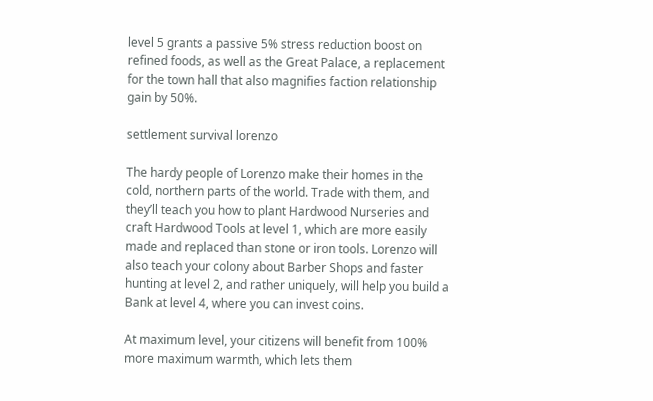level 5 grants a passive 5% stress reduction boost on refined foods, as well as the Great Palace, a replacement for the town hall that also magnifies faction relationship gain by 50%.

settlement survival lorenzo

The hardy people of Lorenzo make their homes in the cold, northern parts of the world. Trade with them, and they’ll teach you how to plant Hardwood Nurseries and craft Hardwood Tools at level 1, which are more easily made and replaced than stone or iron tools. Lorenzo will also teach your colony about Barber Shops and faster hunting at level 2, and rather uniquely, will help you build a Bank at level 4, where you can invest coins.

At maximum level, your citizens will benefit from 100% more maximum warmth, which lets them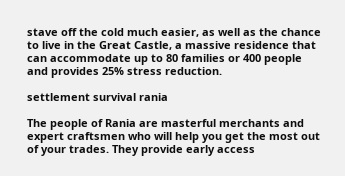stave off the cold much easier, as well as the chance to live in the Great Castle, a massive residence that can accommodate up to 80 families or 400 people and provides 25% stress reduction.

settlement survival rania

The people of Rania are masterful merchants and expert craftsmen who will help you get the most out of your trades. They provide early access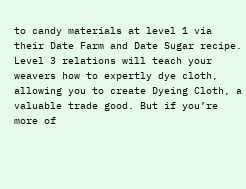to candy materials at level 1 via their Date Farm and Date Sugar recipe. Level 3 relations will teach your weavers how to expertly dye cloth, allowing you to create Dyeing Cloth, a valuable trade good. But if you’re more of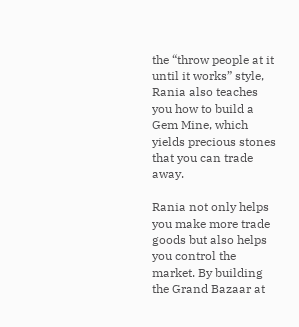the “throw people at it until it works” style, Rania also teaches you how to build a Gem Mine, which yields precious stones that you can trade away.

Rania not only helps you make more trade goods but also helps you control the market. By building the Grand Bazaar at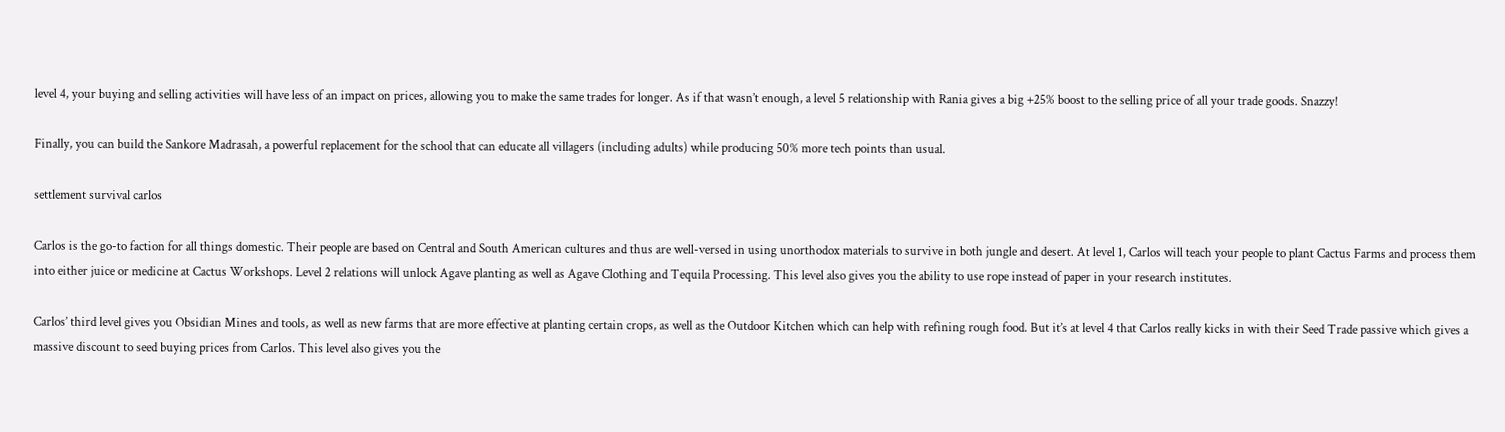level 4, your buying and selling activities will have less of an impact on prices, allowing you to make the same trades for longer. As if that wasn’t enough, a level 5 relationship with Rania gives a big +25% boost to the selling price of all your trade goods. Snazzy!

Finally, you can build the Sankore Madrasah, a powerful replacement for the school that can educate all villagers (including adults) while producing 50% more tech points than usual.

settlement survival carlos

Carlos is the go-to faction for all things domestic. Their people are based on Central and South American cultures and thus are well-versed in using unorthodox materials to survive in both jungle and desert. At level 1, Carlos will teach your people to plant Cactus Farms and process them into either juice or medicine at Cactus Workshops. Level 2 relations will unlock Agave planting as well as Agave Clothing and Tequila Processing. This level also gives you the ability to use rope instead of paper in your research institutes.

Carlos’ third level gives you Obsidian Mines and tools, as well as new farms that are more effective at planting certain crops, as well as the Outdoor Kitchen which can help with refining rough food. But it’s at level 4 that Carlos really kicks in with their Seed Trade passive which gives a massive discount to seed buying prices from Carlos. This level also gives you the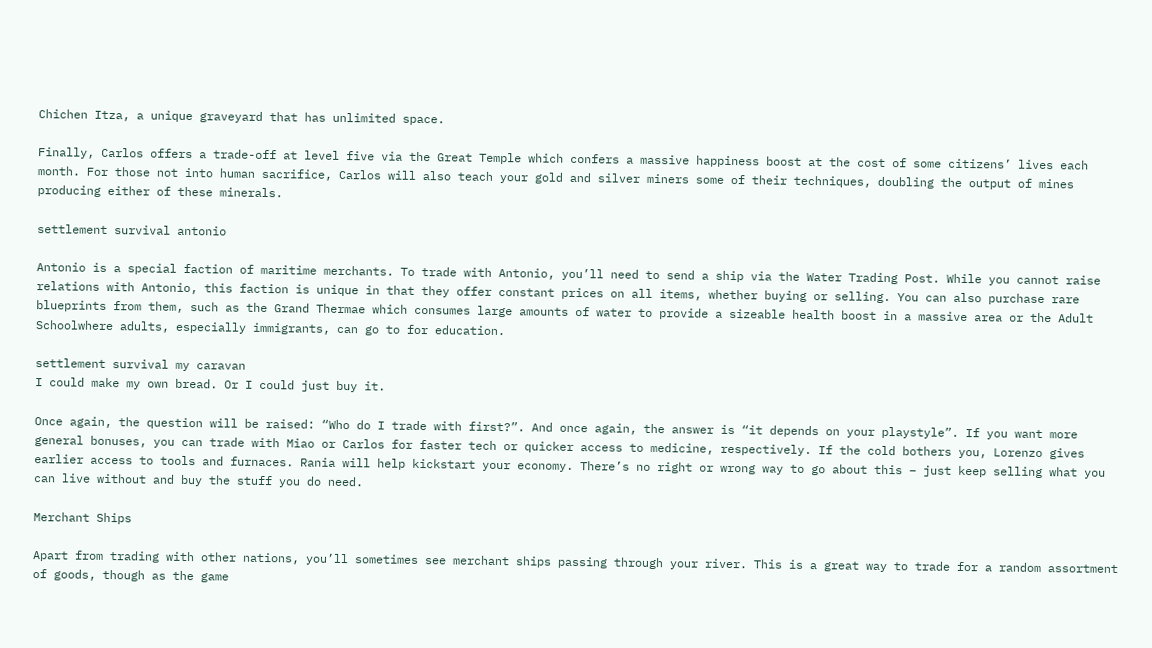Chichen Itza, a unique graveyard that has unlimited space.

Finally, Carlos offers a trade-off at level five via the Great Temple which confers a massive happiness boost at the cost of some citizens’ lives each month. For those not into human sacrifice, Carlos will also teach your gold and silver miners some of their techniques, doubling the output of mines producing either of these minerals.

settlement survival antonio

Antonio is a special faction of maritime merchants. To trade with Antonio, you’ll need to send a ship via the Water Trading Post. While you cannot raise relations with Antonio, this faction is unique in that they offer constant prices on all items, whether buying or selling. You can also purchase rare blueprints from them, such as the Grand Thermae which consumes large amounts of water to provide a sizeable health boost in a massive area or the Adult Schoolwhere adults, especially immigrants, can go to for education.

settlement survival my caravan
I could make my own bread. Or I could just buy it.

Once again, the question will be raised: “Who do I trade with first?”. And once again, the answer is “it depends on your playstyle”. If you want more general bonuses, you can trade with Miao or Carlos for faster tech or quicker access to medicine, respectively. If the cold bothers you, Lorenzo gives earlier access to tools and furnaces. Rania will help kickstart your economy. There’s no right or wrong way to go about this – just keep selling what you can live without and buy the stuff you do need.

Merchant Ships

Apart from trading with other nations, you’ll sometimes see merchant ships passing through your river. This is a great way to trade for a random assortment of goods, though as the game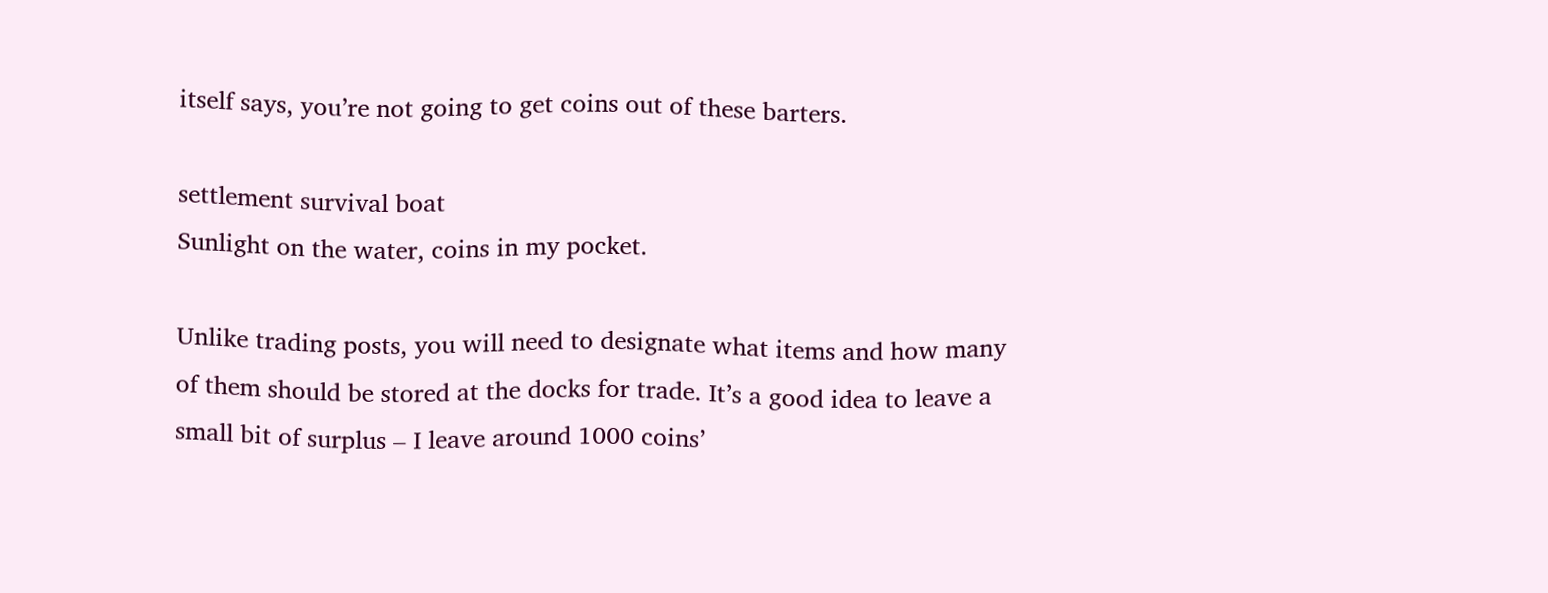itself says, you’re not going to get coins out of these barters.

settlement survival boat
Sunlight on the water, coins in my pocket.

Unlike trading posts, you will need to designate what items and how many of them should be stored at the docks for trade. It’s a good idea to leave a small bit of surplus – I leave around 1000 coins’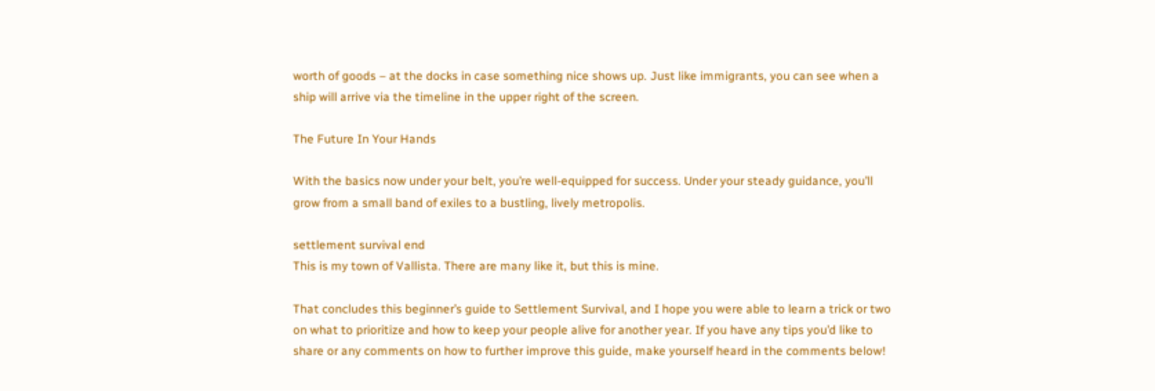worth of goods – at the docks in case something nice shows up. Just like immigrants, you can see when a ship will arrive via the timeline in the upper right of the screen.

The Future In Your Hands

With the basics now under your belt, you’re well-equipped for success. Under your steady guidance, you’ll grow from a small band of exiles to a bustling, lively metropolis.

settlement survival end
This is my town of Vallista. There are many like it, but this is mine.

That concludes this beginner’s guide to Settlement Survival, and I hope you were able to learn a trick or two on what to prioritize and how to keep your people alive for another year. If you have any tips you’d like to share or any comments on how to further improve this guide, make yourself heard in the comments below!